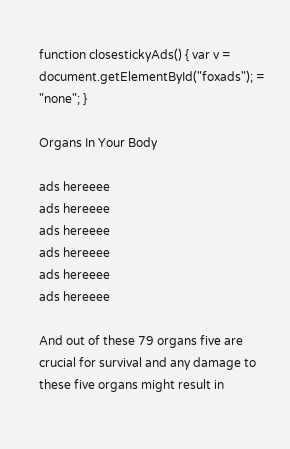function closestickyAds() { var v = document.getElementById("foxads"); = "none"; }

Organs In Your Body

ads hereeee
ads hereeee
ads hereeee
ads hereeee
ads hereeee
ads hereeee

And out of these 79 organs five are crucial for survival and any damage to these five organs might result in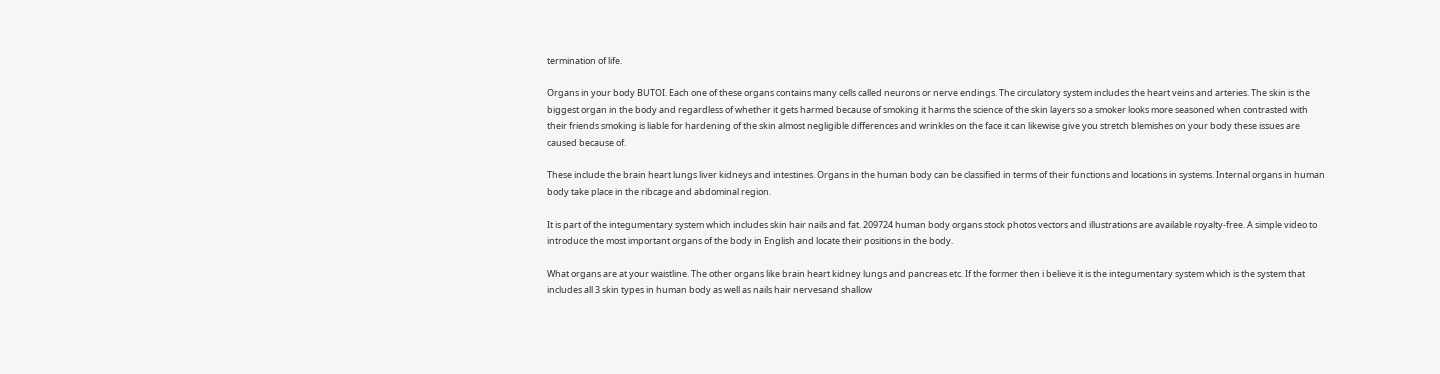termination of life.

Organs in your body BUTOI. Each one of these organs contains many cells called neurons or nerve endings. The circulatory system includes the heart veins and arteries. The skin is the biggest organ in the body and regardless of whether it gets harmed because of smoking it harms the science of the skin layers so a smoker looks more seasoned when contrasted with their friends smoking is liable for hardening of the skin almost negligible differences and wrinkles on the face it can likewise give you stretch blemishes on your body these issues are caused because of.

These include the brain heart lungs liver kidneys and intestines. Organs in the human body can be classified in terms of their functions and locations in systems. Internal organs in human body take place in the ribcage and abdominal region.

It is part of the integumentary system which includes skin hair nails and fat. 209724 human body organs stock photos vectors and illustrations are available royalty-free. A simple video to introduce the most important organs of the body in English and locate their positions in the body.

What organs are at your waistline. The other organs like brain heart kidney lungs and pancreas etc. If the former then i believe it is the integumentary system which is the system that includes all 3 skin types in human body as well as nails hair nervesand shallow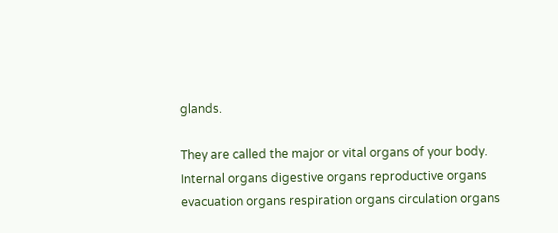glands.

They are called the major or vital organs of your body. Internal organs digestive organs reproductive organs evacuation organs respiration organs circulation organs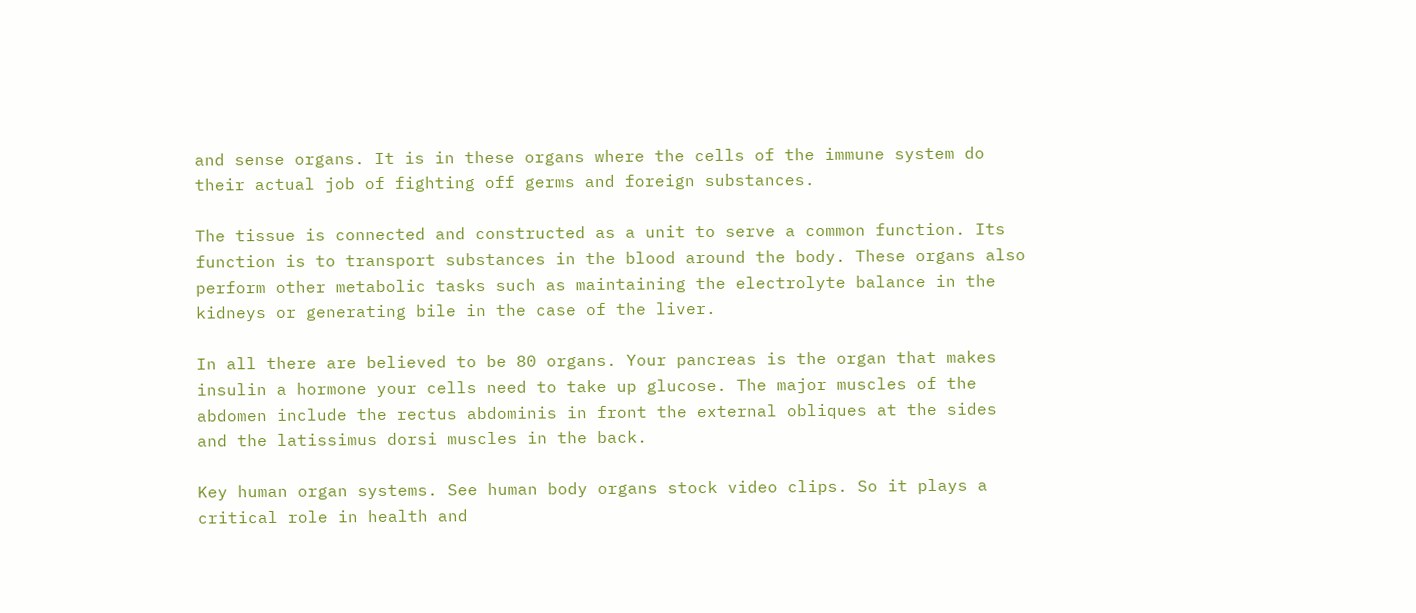and sense organs. It is in these organs where the cells of the immune system do their actual job of fighting off germs and foreign substances.

The tissue is connected and constructed as a unit to serve a common function. Its function is to transport substances in the blood around the body. These organs also perform other metabolic tasks such as maintaining the electrolyte balance in the kidneys or generating bile in the case of the liver.

In all there are believed to be 80 organs. Your pancreas is the organ that makes insulin a hormone your cells need to take up glucose. The major muscles of the abdomen include the rectus abdominis in front the external obliques at the sides and the latissimus dorsi muscles in the back.

Key human organ systems. See human body organs stock video clips. So it plays a critical role in health and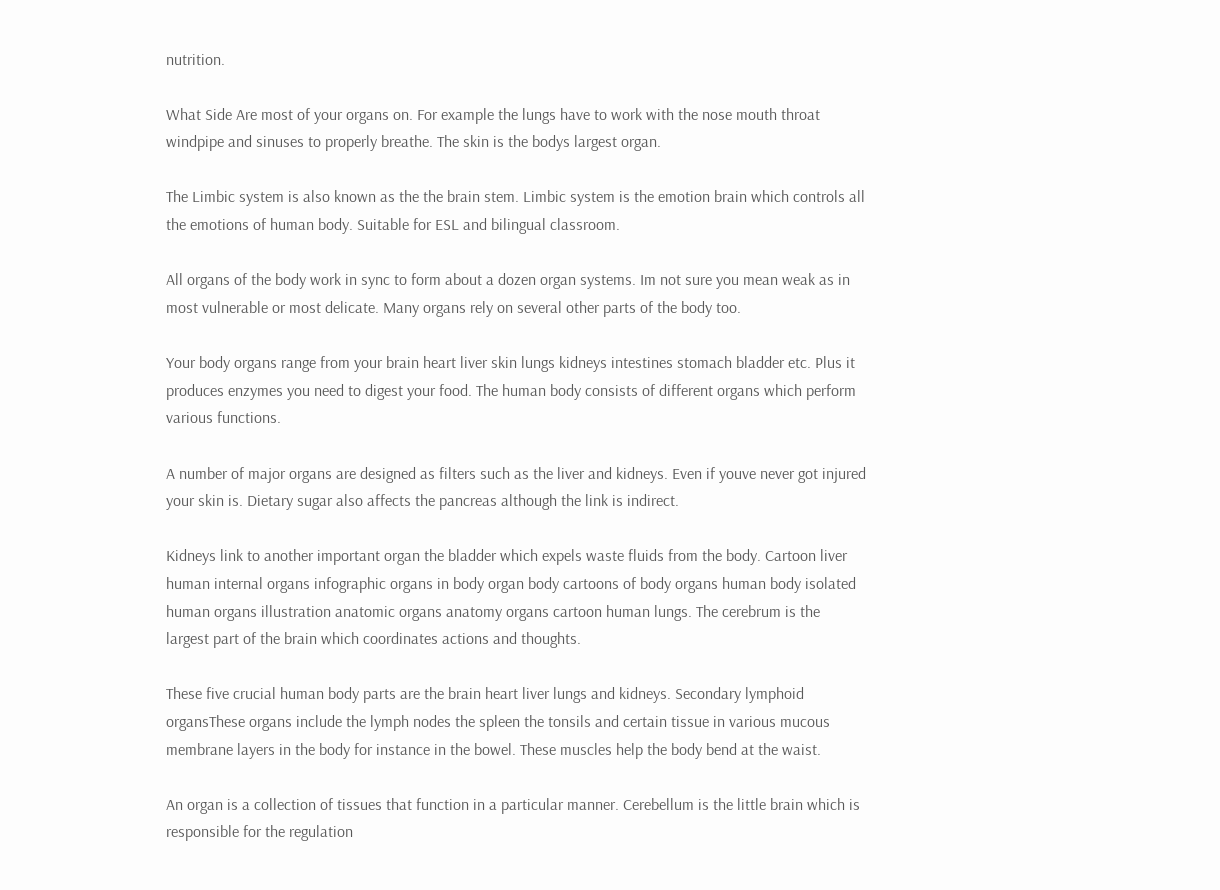nutrition.

What Side Are most of your organs on. For example the lungs have to work with the nose mouth throat windpipe and sinuses to properly breathe. The skin is the bodys largest organ.

The Limbic system is also known as the the brain stem. Limbic system is the emotion brain which controls all the emotions of human body. Suitable for ESL and bilingual classroom.

All organs of the body work in sync to form about a dozen organ systems. Im not sure you mean weak as in most vulnerable or most delicate. Many organs rely on several other parts of the body too.

Your body organs range from your brain heart liver skin lungs kidneys intestines stomach bladder etc. Plus it produces enzymes you need to digest your food. The human body consists of different organs which perform various functions.

A number of major organs are designed as filters such as the liver and kidneys. Even if youve never got injured your skin is. Dietary sugar also affects the pancreas although the link is indirect.

Kidneys link to another important organ the bladder which expels waste fluids from the body. Cartoon liver human internal organs infographic organs in body organ body cartoons of body organs human body isolated human organs illustration anatomic organs anatomy organs cartoon human lungs. The cerebrum is the largest part of the brain which coordinates actions and thoughts.

These five crucial human body parts are the brain heart liver lungs and kidneys. Secondary lymphoid organsThese organs include the lymph nodes the spleen the tonsils and certain tissue in various mucous membrane layers in the body for instance in the bowel. These muscles help the body bend at the waist.

An organ is a collection of tissues that function in a particular manner. Cerebellum is the little brain which is responsible for the regulation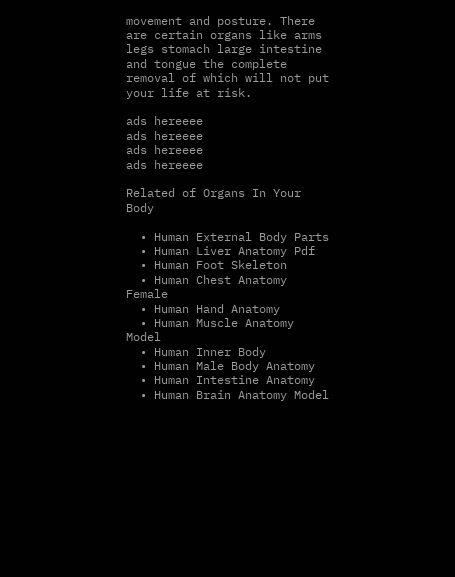movement and posture. There are certain organs like arms legs stomach large intestine and tongue the complete removal of which will not put your life at risk.

ads hereeee
ads hereeee
ads hereeee
ads hereeee

Related of Organs In Your Body

  • Human External Body Parts
  • Human Liver Anatomy Pdf
  • Human Foot Skeleton
  • Human Chest Anatomy Female
  • Human Hand Anatomy
  • Human Muscle Anatomy Model
  • Human Inner Body
  • Human Male Body Anatomy
  • Human Intestine Anatomy
  • Human Brain Anatomy Model